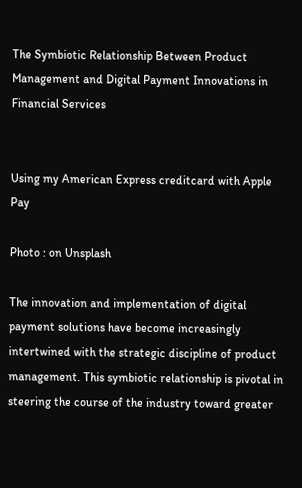The Symbiotic Relationship Between Product Management and Digital Payment Innovations in Financial Services


Using my American Express creditcard with Apple Pay

Photo : on Unsplash

The innovation and implementation of digital payment solutions have become increasingly intertwined with the strategic discipline of product management. This symbiotic relationship is pivotal in steering the course of the industry toward greater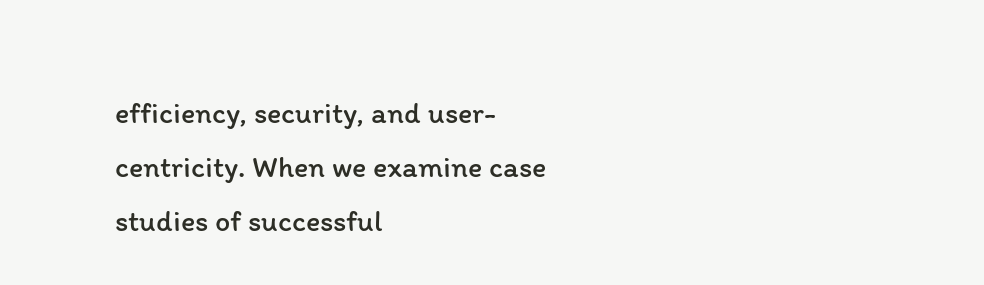efficiency, security, and user-centricity. When we examine case studies of successful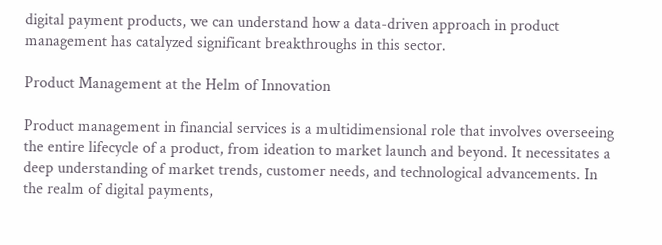digital payment products, we can understand how a data-driven approach in product management has catalyzed significant breakthroughs in this sector.

Product Management at the Helm of Innovation

Product management in financial services is a multidimensional role that involves overseeing the entire lifecycle of a product, from ideation to market launch and beyond. It necessitates a deep understanding of market trends, customer needs, and technological advancements. In the realm of digital payments,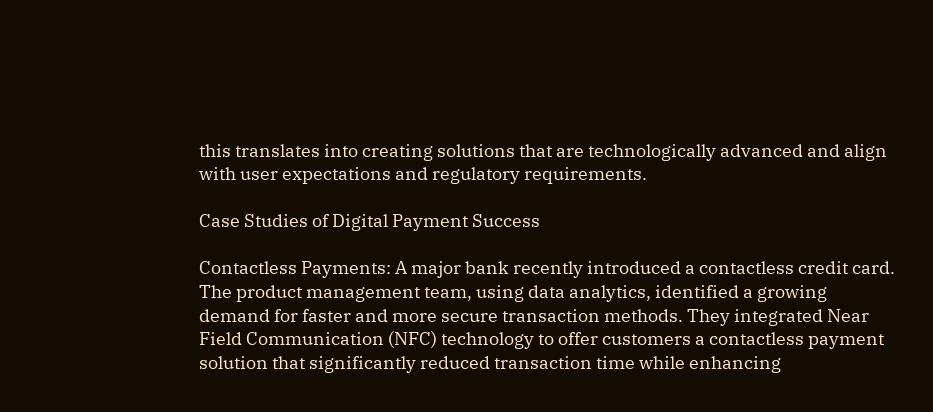this translates into creating solutions that are technologically advanced and align with user expectations and regulatory requirements.

Case Studies of Digital Payment Success

Contactless Payments: A major bank recently introduced a contactless credit card. The product management team, using data analytics, identified a growing demand for faster and more secure transaction methods. They integrated Near Field Communication (NFC) technology to offer customers a contactless payment solution that significantly reduced transaction time while enhancing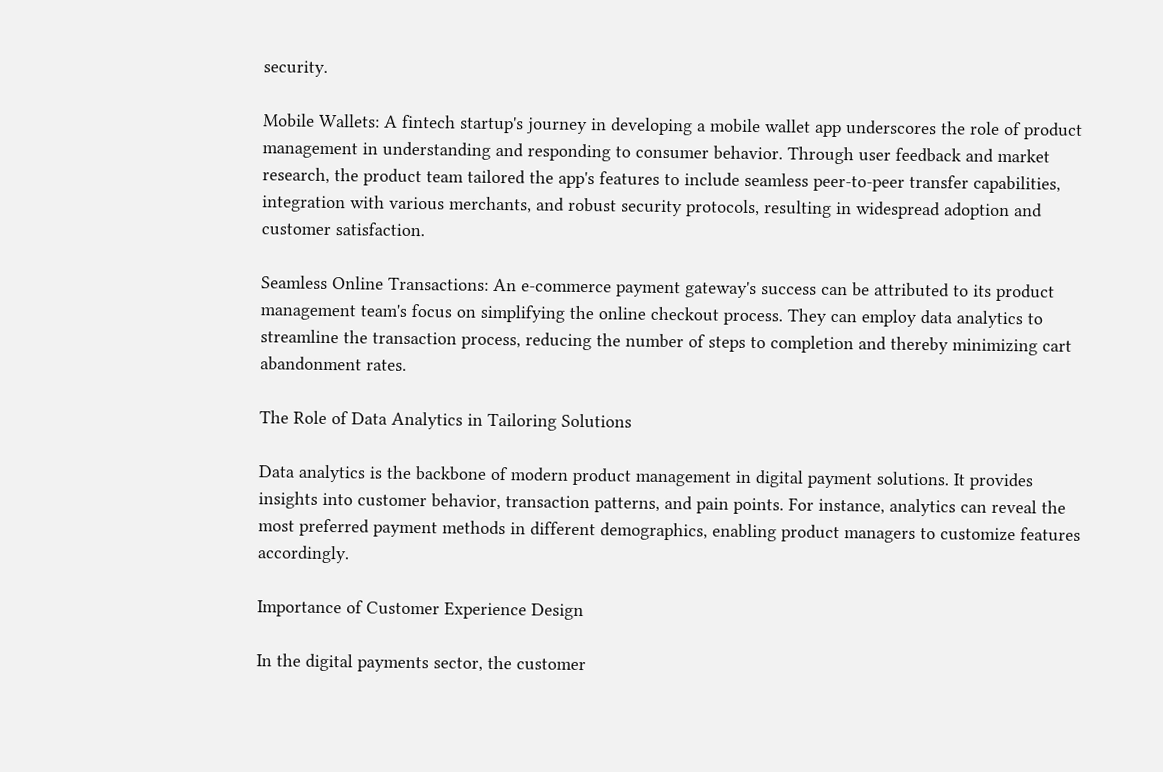security.

Mobile Wallets: A fintech startup's journey in developing a mobile wallet app underscores the role of product management in understanding and responding to consumer behavior. Through user feedback and market research, the product team tailored the app's features to include seamless peer-to-peer transfer capabilities, integration with various merchants, and robust security protocols, resulting in widespread adoption and customer satisfaction.

Seamless Online Transactions: An e-commerce payment gateway's success can be attributed to its product management team's focus on simplifying the online checkout process. They can employ data analytics to streamline the transaction process, reducing the number of steps to completion and thereby minimizing cart abandonment rates.

The Role of Data Analytics in Tailoring Solutions

Data analytics is the backbone of modern product management in digital payment solutions. It provides insights into customer behavior, transaction patterns, and pain points. For instance, analytics can reveal the most preferred payment methods in different demographics, enabling product managers to customize features accordingly.

Importance of Customer Experience Design

In the digital payments sector, the customer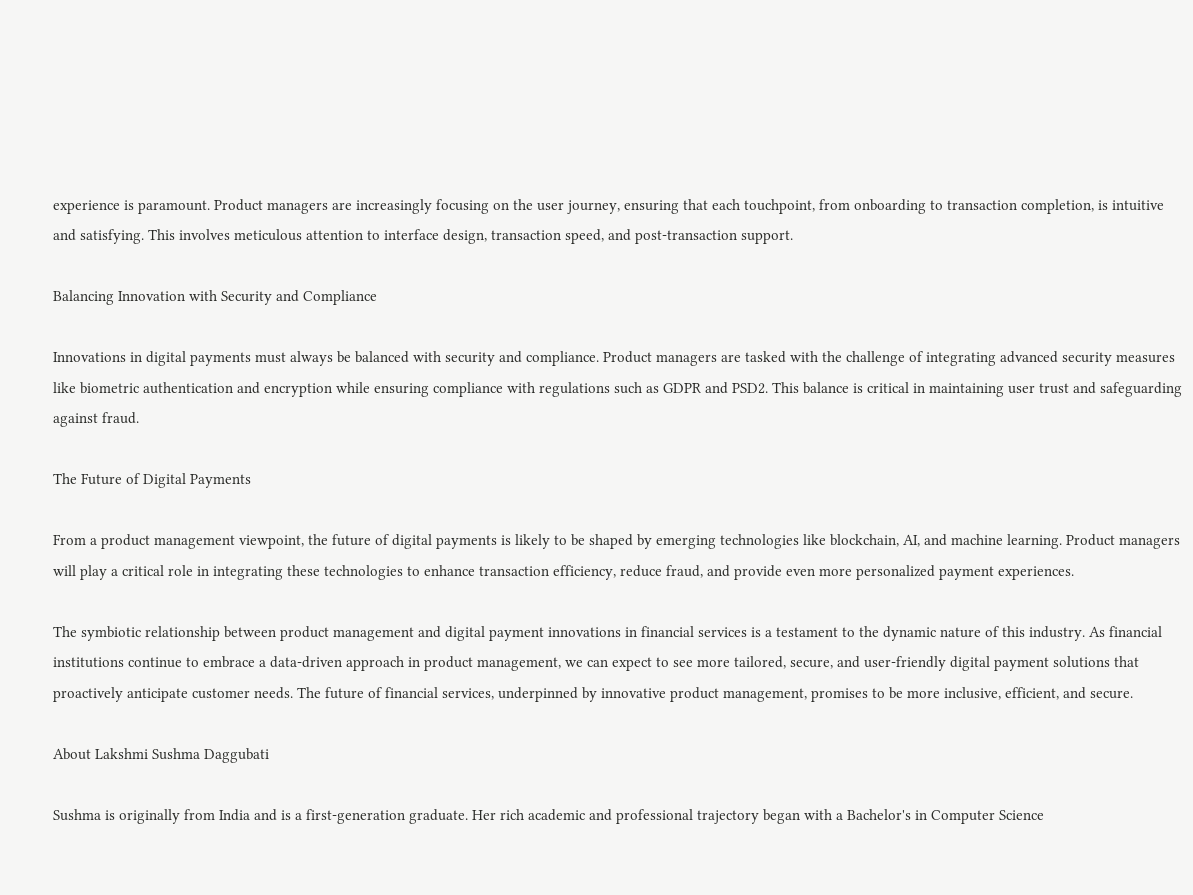experience is paramount. Product managers are increasingly focusing on the user journey, ensuring that each touchpoint, from onboarding to transaction completion, is intuitive and satisfying. This involves meticulous attention to interface design, transaction speed, and post-transaction support.

Balancing Innovation with Security and Compliance

Innovations in digital payments must always be balanced with security and compliance. Product managers are tasked with the challenge of integrating advanced security measures like biometric authentication and encryption while ensuring compliance with regulations such as GDPR and PSD2. This balance is critical in maintaining user trust and safeguarding against fraud.

The Future of Digital Payments

From a product management viewpoint, the future of digital payments is likely to be shaped by emerging technologies like blockchain, AI, and machine learning. Product managers will play a critical role in integrating these technologies to enhance transaction efficiency, reduce fraud, and provide even more personalized payment experiences.

The symbiotic relationship between product management and digital payment innovations in financial services is a testament to the dynamic nature of this industry. As financial institutions continue to embrace a data-driven approach in product management, we can expect to see more tailored, secure, and user-friendly digital payment solutions that proactively anticipate customer needs. The future of financial services, underpinned by innovative product management, promises to be more inclusive, efficient, and secure.

About Lakshmi Sushma Daggubati

Sushma is originally from India and is a first-generation graduate. Her rich academic and professional trajectory began with a Bachelor's in Computer Science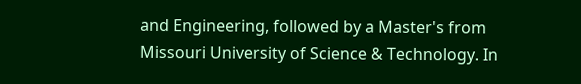and Engineering, followed by a Master's from Missouri University of Science & Technology. In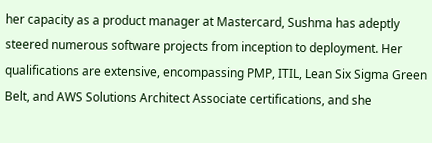her capacity as a product manager at Mastercard, Sushma has adeptly steered numerous software projects from inception to deployment. Her qualifications are extensive, encompassing PMP, ITIL, Lean Six Sigma Green Belt, and AWS Solutions Architect Associate certifications, and she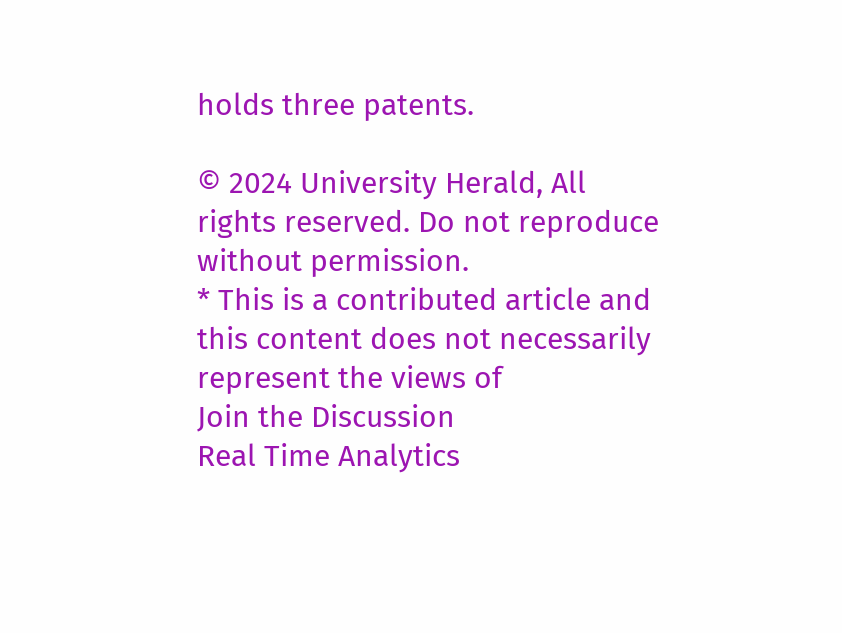holds three patents.

© 2024 University Herald, All rights reserved. Do not reproduce without permission.
* This is a contributed article and this content does not necessarily represent the views of
Join the Discussion
Real Time Analytics